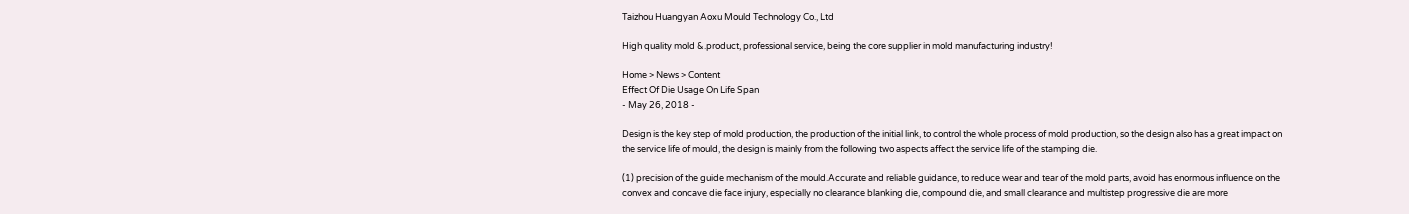Taizhou Huangyan Aoxu Mould Technology Co., Ltd

High quality mold &.product, professional service, being the core supplier in mold manufacturing industry!

Home > News > Content
Effect Of Die Usage On Life Span
- May 26, 2018 -

Design is the key step of mold production, the production of the initial link, to control the whole process of mold production, so the design also has a great impact on the service life of mould, the design is mainly from the following two aspects affect the service life of the stamping die.

(1) precision of the guide mechanism of the mould.Accurate and reliable guidance, to reduce wear and tear of the mold parts, avoid has enormous influence on the convex and concave die face injury, especially no clearance blanking die, compound die, and small clearance and multistep progressive die are more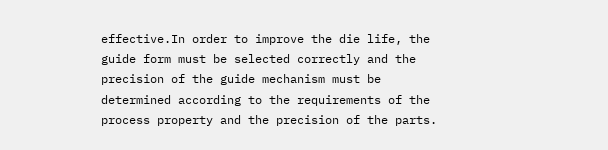effective.In order to improve the die life, the guide form must be selected correctly and the precision of the guide mechanism must be determined according to the requirements of the process property and the precision of the parts.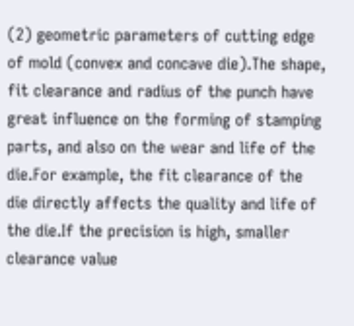(2) geometric parameters of cutting edge of mold (convex and concave die).The shape, fit clearance and radius of the punch have great influence on the forming of stamping parts, and also on the wear and life of the die.For example, the fit clearance of the die directly affects the quality and life of the die.If the precision is high, smaller clearance value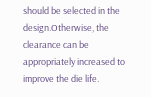should be selected in the design.Otherwise, the clearance can be appropriately increased to improve the die life.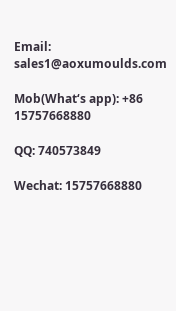Email: sales1@aoxumoulds.com

Mob(What‘s app): +86 15757668880

QQ: 740573849

Wechat: 15757668880